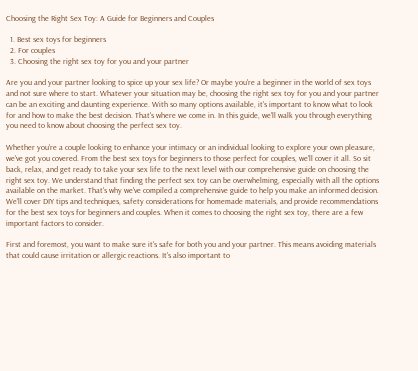Choosing the Right Sex Toy: A Guide for Beginners and Couples

  1. Best sex toys for beginners
  2. For couples
  3. Choosing the right sex toy for you and your partner

Are you and your partner looking to spice up your sex life? Or maybe you're a beginner in the world of sex toys and not sure where to start. Whatever your situation may be, choosing the right sex toy for you and your partner can be an exciting and daunting experience. With so many options available, it's important to know what to look for and how to make the best decision. That's where we come in. In this guide, we'll walk you through everything you need to know about choosing the perfect sex toy.

Whether you're a couple looking to enhance your intimacy or an individual looking to explore your own pleasure, we've got you covered. From the best sex toys for beginners to those perfect for couples, we'll cover it all. So sit back, relax, and get ready to take your sex life to the next level with our comprehensive guide on choosing the right sex toy. We understand that finding the perfect sex toy can be overwhelming, especially with all the options available on the market. That's why we've compiled a comprehensive guide to help you make an informed decision. We'll cover DIY tips and techniques, safety considerations for homemade materials, and provide recommendations for the best sex toys for beginners and couples. When it comes to choosing the right sex toy, there are a few important factors to consider.

First and foremost, you want to make sure it's safe for both you and your partner. This means avoiding materials that could cause irritation or allergic reactions. It's also important to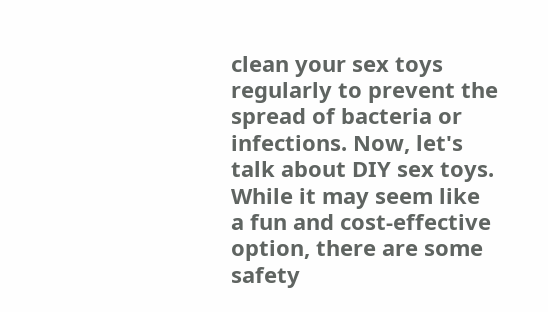clean your sex toys regularly to prevent the spread of bacteria or infections. Now, let's talk about DIY sex toys. While it may seem like a fun and cost-effective option, there are some safety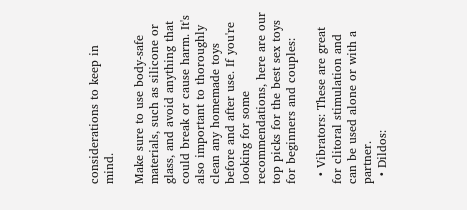considerations to keep in mind.

Make sure to use body-safe materials, such as silicone or glass, and avoid anything that could break or cause harm. It's also important to thoroughly clean any homemade toys before and after use. If you're looking for some recommendations, here are our top picks for the best sex toys for beginners and couples:

  • Vibrators: These are great for clitoral stimulation and can be used alone or with a partner.
  • Dildos: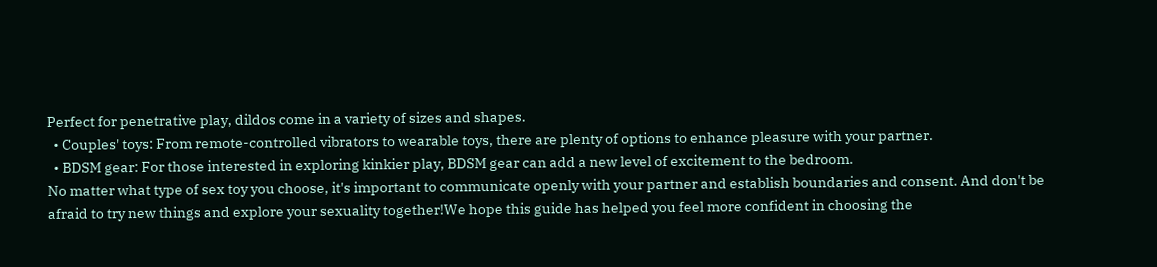Perfect for penetrative play, dildos come in a variety of sizes and shapes.
  • Couples' toys: From remote-controlled vibrators to wearable toys, there are plenty of options to enhance pleasure with your partner.
  • BDSM gear: For those interested in exploring kinkier play, BDSM gear can add a new level of excitement to the bedroom.
No matter what type of sex toy you choose, it's important to communicate openly with your partner and establish boundaries and consent. And don't be afraid to try new things and explore your sexuality together!We hope this guide has helped you feel more confident in choosing the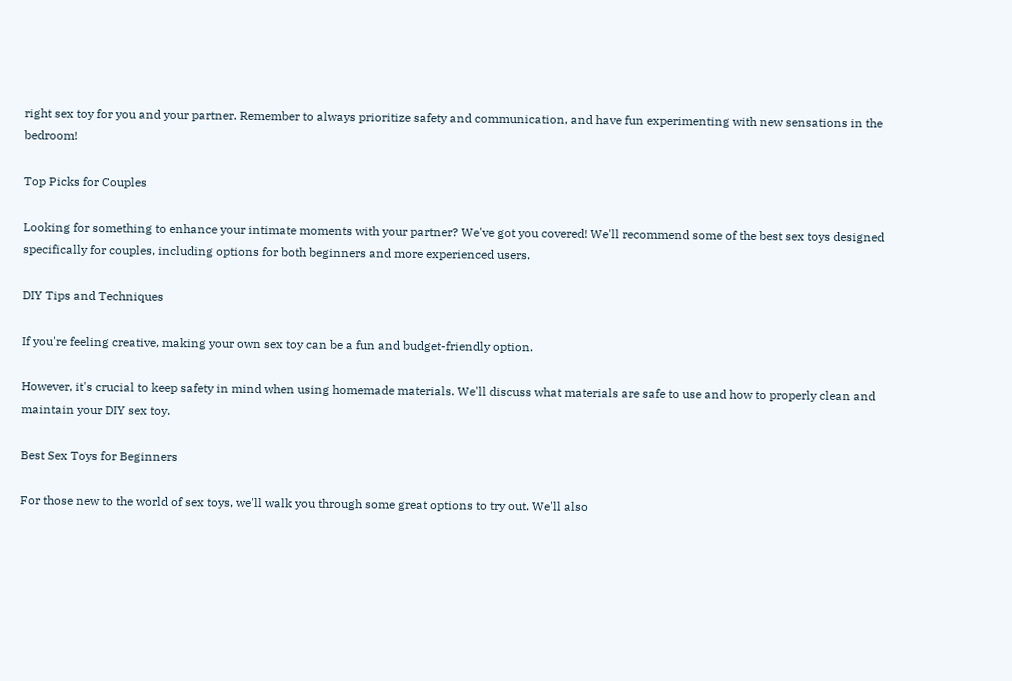right sex toy for you and your partner. Remember to always prioritize safety and communication, and have fun experimenting with new sensations in the bedroom!

Top Picks for Couples

Looking for something to enhance your intimate moments with your partner? We've got you covered! We'll recommend some of the best sex toys designed specifically for couples, including options for both beginners and more experienced users.

DIY Tips and Techniques

If you're feeling creative, making your own sex toy can be a fun and budget-friendly option.

However, it's crucial to keep safety in mind when using homemade materials. We'll discuss what materials are safe to use and how to properly clean and maintain your DIY sex toy.

Best Sex Toys for Beginners

For those new to the world of sex toys, we'll walk you through some great options to try out. We'll also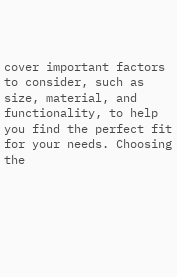cover important factors to consider, such as size, material, and functionality, to help you find the perfect fit for your needs. Choosing the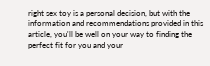right sex toy is a personal decision, but with the information and recommendations provided in this article, you'll be well on your way to finding the perfect fit for you and your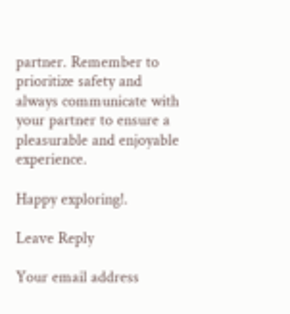partner. Remember to prioritize safety and always communicate with your partner to ensure a pleasurable and enjoyable experience.

Happy exploring!.

Leave Reply

Your email address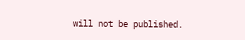will not be published.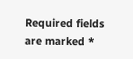Required fields are marked *